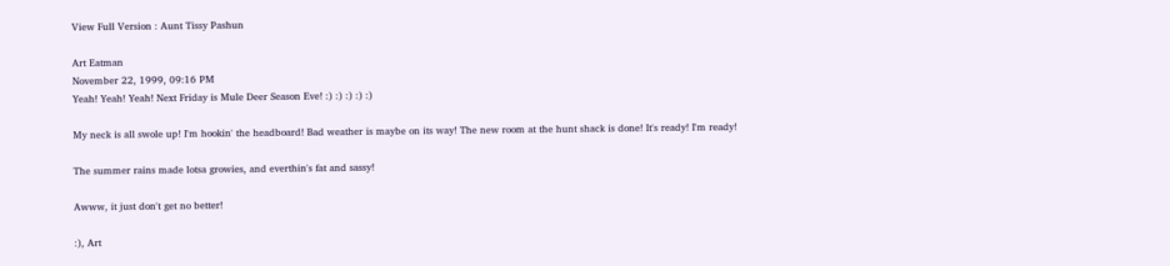View Full Version : Aunt Tissy Pashun

Art Eatman
November 22, 1999, 09:16 PM
Yeah! Yeah! Yeah! Next Friday is Mule Deer Season Eve! :) :) :) :) :)

My neck is all swole up! I'm hookin' the headboard! Bad weather is maybe on its way! The new room at the hunt shack is done! It's ready! I'm ready!

The summer rains made lotsa growies, and everthin's fat and sassy!

Awww, it just don't get no better!

:), Art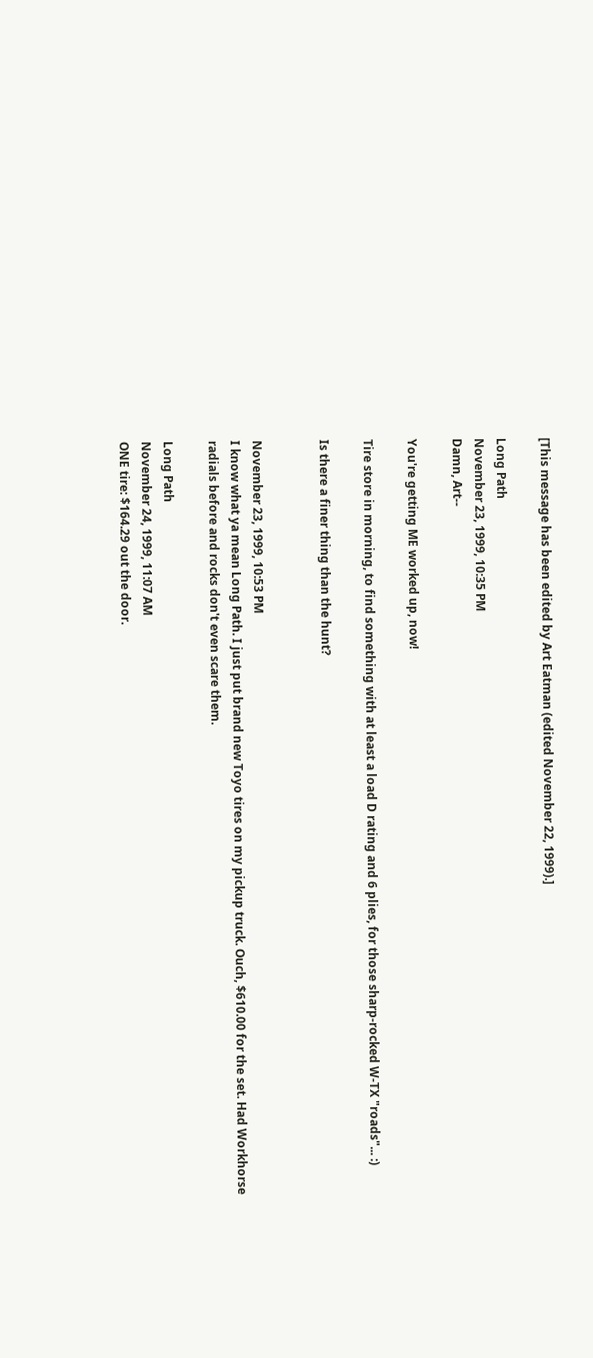[This message has been edited by Art Eatman (edited November 22, 1999).]

Long Path
November 23, 1999, 10:35 PM
Damn, Art--

You're getting ME worked up, now!

Tire store in morning, to find something with at least a load D rating and 6 plies, for those sharp-rocked W-TX "roads"... :)

Is there a finer thing than the hunt?


November 23, 1999, 10:53 PM
I know what ya mean Long Path. I just put brand new Toyo tires on my pickup truck. Ouch, $610.00 for the set. Had Workhorse radials before and rocks don't even scare them.

Long Path
November 24, 1999, 11:07 AM
ONE tire: $164.29 out the door.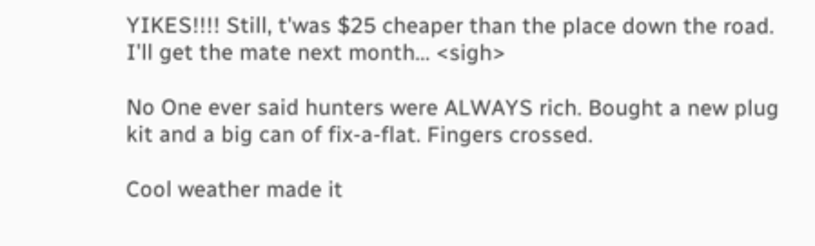YIKES!!!! Still, t'was $25 cheaper than the place down the road. I'll get the mate next month... <sigh>

No One ever said hunters were ALWAYS rich. Bought a new plug kit and a big can of fix-a-flat. Fingers crossed.

Cool weather made it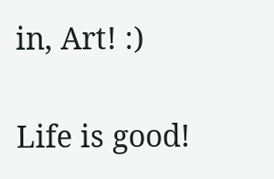in, Art! :)

Life is good!